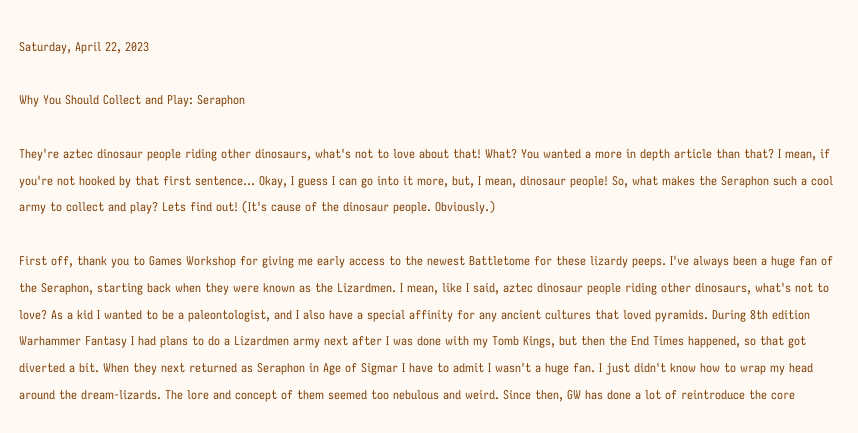Saturday, April 22, 2023

Why You Should Collect and Play: Seraphon

They're aztec dinosaur people riding other dinosaurs, what's not to love about that! What? You wanted a more in depth article than that? I mean, if you're not hooked by that first sentence... Okay, I guess I can go into it more, but, I mean, dinosaur people! So, what makes the Seraphon such a cool army to collect and play? Lets find out! (It's cause of the dinosaur people. Obviously.)

First off, thank you to Games Workshop for giving me early access to the newest Battletome for these lizardy peeps. I've always been a huge fan of the Seraphon, starting back when they were known as the Lizardmen. I mean, like I said, aztec dinosaur people riding other dinosaurs, what's not to love? As a kid I wanted to be a paleontologist, and I also have a special affinity for any ancient cultures that loved pyramids. During 8th edition Warhammer Fantasy I had plans to do a Lizardmen army next after I was done with my Tomb Kings, but then the End Times happened, so that got diverted a bit. When they next returned as Seraphon in Age of Sigmar I have to admit I wasn't a huge fan. I just didn't know how to wrap my head around the dream-lizards. The lore and concept of them seemed too nebulous and weird. Since then, GW has done a lot of reintroduce the core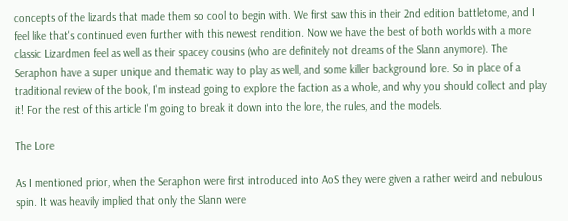concepts of the lizards that made them so cool to begin with. We first saw this in their 2nd edition battletome, and I feel like that's continued even further with this newest rendition. Now we have the best of both worlds with a more classic Lizardmen feel as well as their spacey cousins (who are definitely not dreams of the Slann anymore). The Seraphon have a super unique and thematic way to play as well, and some killer background lore. So in place of a traditional review of the book, I'm instead going to explore the faction as a whole, and why you should collect and play it! For the rest of this article I'm going to break it down into the lore, the rules, and the models.

The Lore

As I mentioned prior, when the Seraphon were first introduced into AoS they were given a rather weird and nebulous spin. It was heavily implied that only the Slann were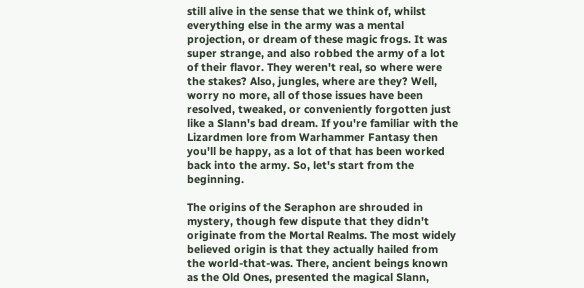still alive in the sense that we think of, whilst everything else in the army was a mental projection, or dream of these magic frogs. It was super strange, and also robbed the army of a lot of their flavor. They weren't real, so where were the stakes? Also, jungles, where are they? Well, worry no more, all of those issues have been resolved, tweaked, or conveniently forgotten just like a Slann's bad dream. If you're familiar with the Lizardmen lore from Warhammer Fantasy then you'll be happy, as a lot of that has been worked back into the army. So, let's start from the beginning.

The origins of the Seraphon are shrouded in mystery, though few dispute that they didn't originate from the Mortal Realms. The most widely believed origin is that they actually hailed from the world-that-was. There, ancient beings known as the Old Ones, presented the magical Slann,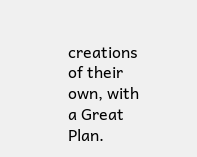creations of their own, with a Great Plan.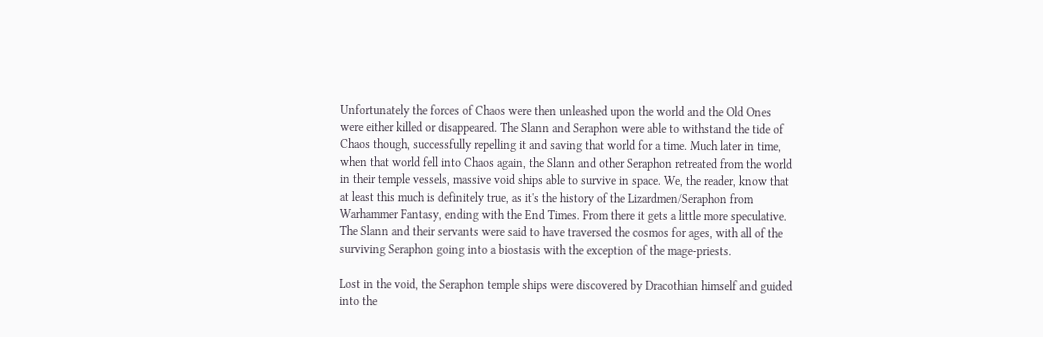Unfortunately the forces of Chaos were then unleashed upon the world and the Old Ones were either killed or disappeared. The Slann and Seraphon were able to withstand the tide of Chaos though, successfully repelling it and saving that world for a time. Much later in time, when that world fell into Chaos again, the Slann and other Seraphon retreated from the world in their temple vessels, massive void ships able to survive in space. We, the reader, know that at least this much is definitely true, as it's the history of the Lizardmen/Seraphon from Warhammer Fantasy, ending with the End Times. From there it gets a little more speculative. The Slann and their servants were said to have traversed the cosmos for ages, with all of the surviving Seraphon going into a biostasis with the exception of the mage-priests.

Lost in the void, the Seraphon temple ships were discovered by Dracothian himself and guided into the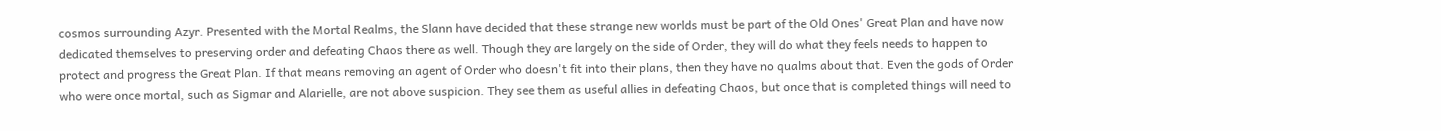cosmos surrounding Azyr. Presented with the Mortal Realms, the Slann have decided that these strange new worlds must be part of the Old Ones' Great Plan and have now dedicated themselves to preserving order and defeating Chaos there as well. Though they are largely on the side of Order, they will do what they feels needs to happen to protect and progress the Great Plan. If that means removing an agent of Order who doesn't fit into their plans, then they have no qualms about that. Even the gods of Order who were once mortal, such as Sigmar and Alarielle, are not above suspicion. They see them as useful allies in defeating Chaos, but once that is completed things will need to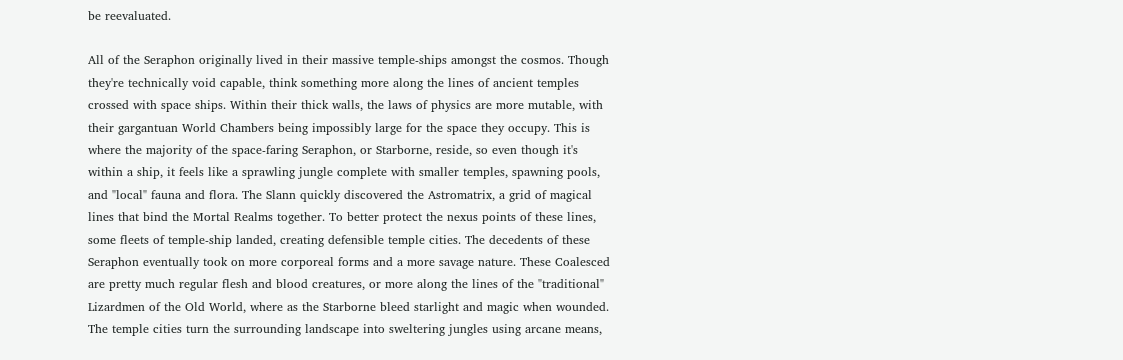be reevaluated.

All of the Seraphon originally lived in their massive temple-ships amongst the cosmos. Though they're technically void capable, think something more along the lines of ancient temples crossed with space ships. Within their thick walls, the laws of physics are more mutable, with their gargantuan World Chambers being impossibly large for the space they occupy. This is where the majority of the space-faring Seraphon, or Starborne, reside, so even though it's within a ship, it feels like a sprawling jungle complete with smaller temples, spawning pools, and "local" fauna and flora. The Slann quickly discovered the Astromatrix, a grid of magical lines that bind the Mortal Realms together. To better protect the nexus points of these lines, some fleets of temple-ship landed, creating defensible temple cities. The decedents of these Seraphon eventually took on more corporeal forms and a more savage nature. These Coalesced are pretty much regular flesh and blood creatures, or more along the lines of the "traditional" Lizardmen of the Old World, where as the Starborne bleed starlight and magic when wounded. The temple cities turn the surrounding landscape into sweltering jungles using arcane means,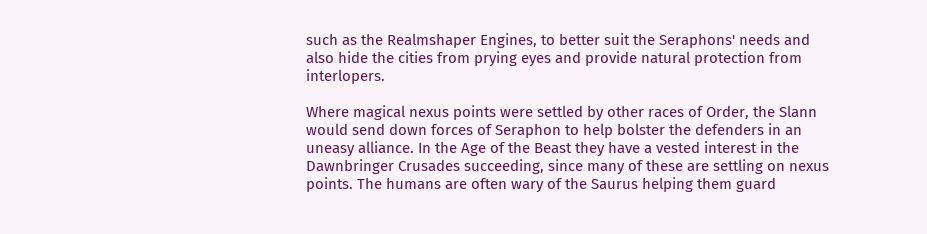such as the Realmshaper Engines, to better suit the Seraphons' needs and also hide the cities from prying eyes and provide natural protection from interlopers.

Where magical nexus points were settled by other races of Order, the Slann would send down forces of Seraphon to help bolster the defenders in an uneasy alliance. In the Age of the Beast they have a vested interest in the Dawnbringer Crusades succeeding, since many of these are settling on nexus points. The humans are often wary of the Saurus helping them guard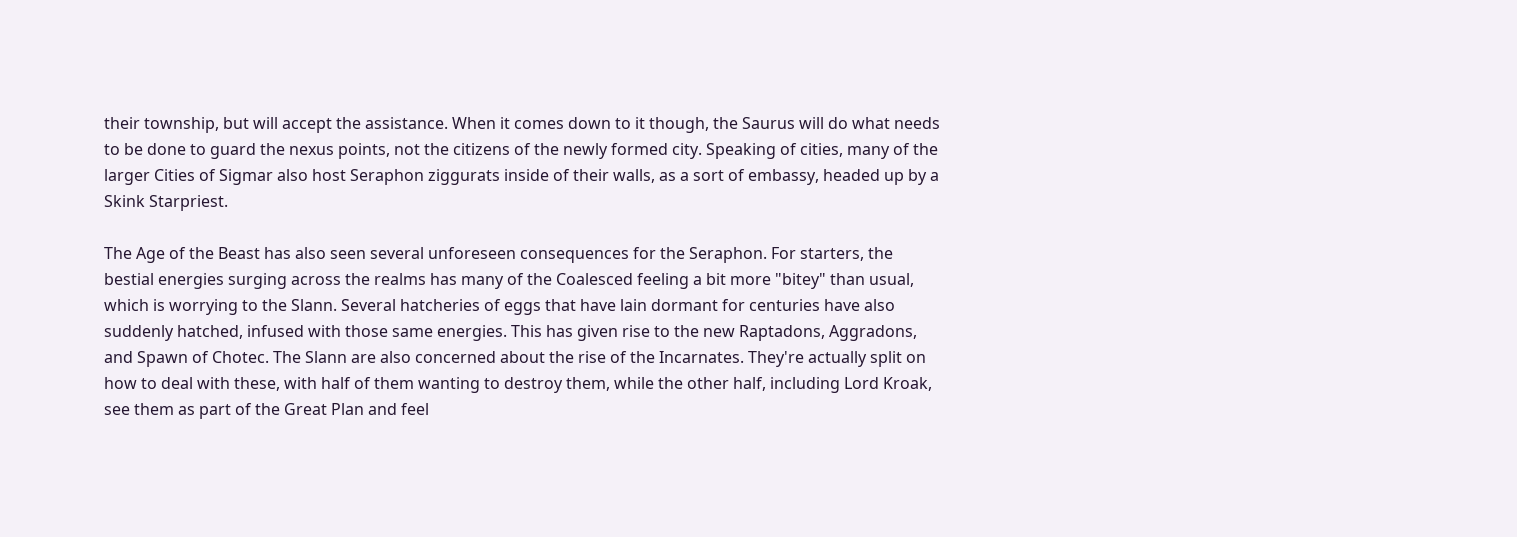their township, but will accept the assistance. When it comes down to it though, the Saurus will do what needs to be done to guard the nexus points, not the citizens of the newly formed city. Speaking of cities, many of the larger Cities of Sigmar also host Seraphon ziggurats inside of their walls, as a sort of embassy, headed up by a Skink Starpriest.

The Age of the Beast has also seen several unforeseen consequences for the Seraphon. For starters, the bestial energies surging across the realms has many of the Coalesced feeling a bit more "bitey" than usual, which is worrying to the Slann. Several hatcheries of eggs that have lain dormant for centuries have also suddenly hatched, infused with those same energies. This has given rise to the new Raptadons, Aggradons, and Spawn of Chotec. The Slann are also concerned about the rise of the Incarnates. They're actually split on how to deal with these, with half of them wanting to destroy them, while the other half, including Lord Kroak, see them as part of the Great Plan and feel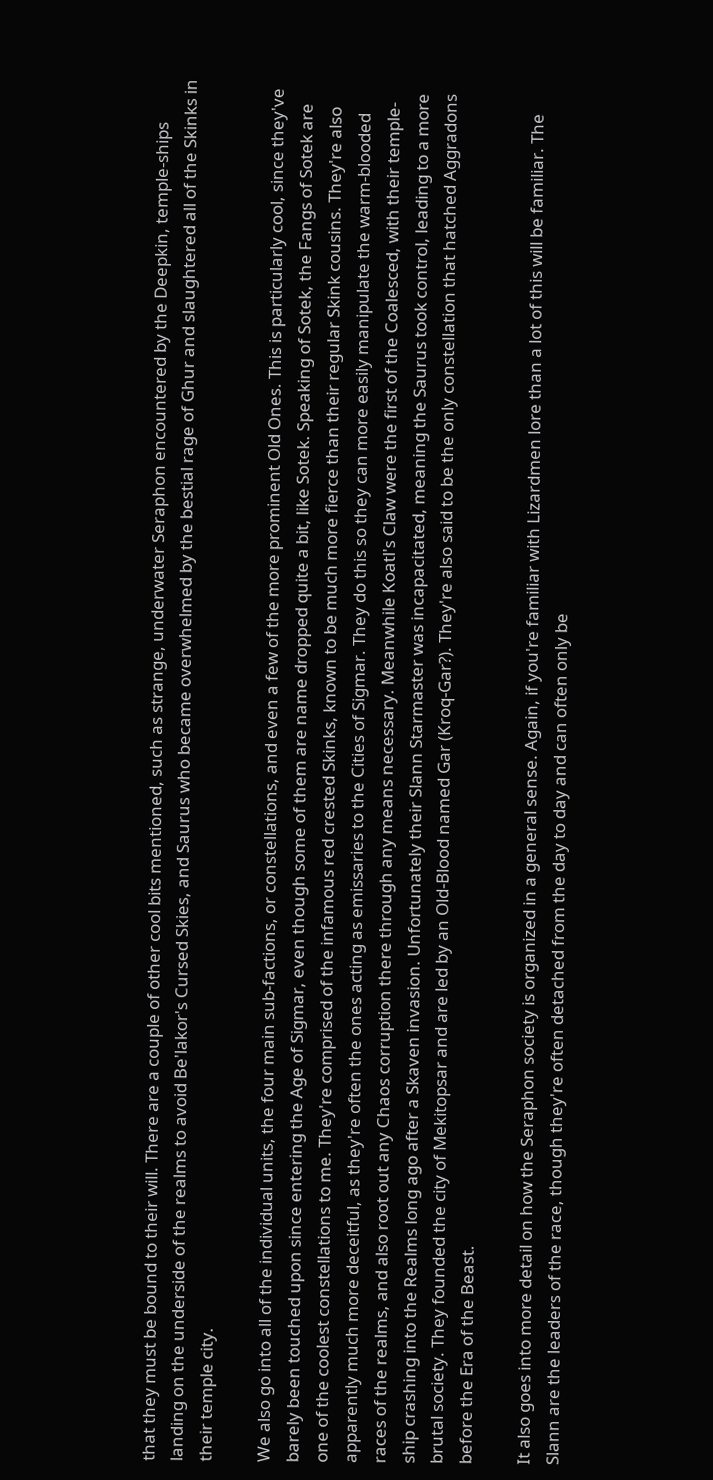that they must be bound to their will. There are a couple of other cool bits mentioned, such as strange, underwater Seraphon encountered by the Deepkin, temple-ships landing on the underside of the realms to avoid Be'lakor's Cursed Skies, and Saurus who became overwhelmed by the bestial rage of Ghur and slaughtered all of the Skinks in their temple city.

We also go into all of the individual units, the four main sub-factions, or constellations, and even a few of the more prominent Old Ones. This is particularly cool, since they've barely been touched upon since entering the Age of Sigmar, even though some of them are name dropped quite a bit, like Sotek. Speaking of Sotek, the Fangs of Sotek are one of the coolest constellations to me. They're comprised of the infamous red crested Skinks, known to be much more fierce than their regular Skink cousins. They're also apparently much more deceitful, as they're often the ones acting as emissaries to the Cities of Sigmar. They do this so they can more easily manipulate the warm-blooded races of the realms, and also root out any Chaos corruption there through any means necessary. Meanwhile Koatl's Claw were the first of the Coalesced, with their temple-ship crashing into the Realms long ago after a Skaven invasion. Unfortunately their Slann Starmaster was incapacitated, meaning the Saurus took control, leading to a more brutal society. They founded the city of Mekitopsar and are led by an Old-Blood named Gar (Kroq-Gar?). They're also said to be the only constellation that hatched Aggradons before the Era of the Beast.

It also goes into more detail on how the Seraphon society is organized in a general sense. Again, if you're familiar with Lizardmen lore than a lot of this will be familiar. The Slann are the leaders of the race, though they're often detached from the day to day and can often only be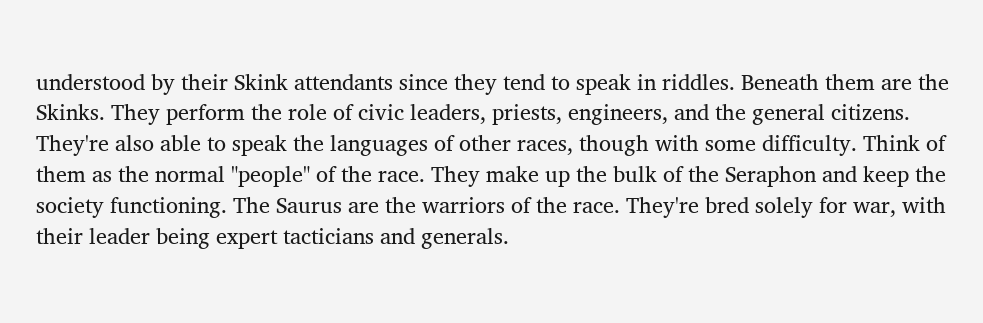understood by their Skink attendants since they tend to speak in riddles. Beneath them are the Skinks. They perform the role of civic leaders, priests, engineers, and the general citizens. They're also able to speak the languages of other races, though with some difficulty. Think of them as the normal "people" of the race. They make up the bulk of the Seraphon and keep the society functioning. The Saurus are the warriors of the race. They're bred solely for war, with their leader being expert tacticians and generals.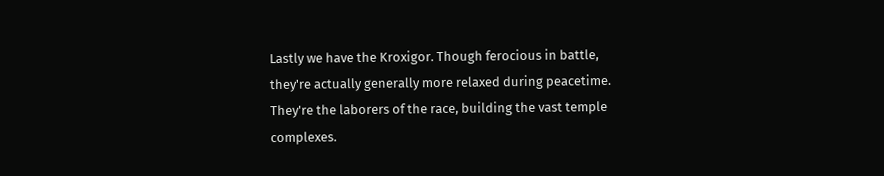Lastly we have the Kroxigor. Though ferocious in battle, they're actually generally more relaxed during peacetime. They're the laborers of the race, building the vast temple complexes.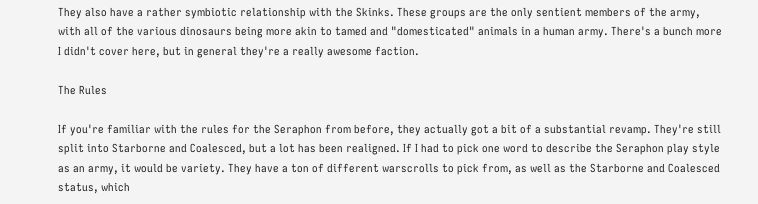They also have a rather symbiotic relationship with the Skinks. These groups are the only sentient members of the army, with all of the various dinosaurs being more akin to tamed and "domesticated" animals in a human army. There's a bunch more I didn't cover here, but in general they're a really awesome faction.

The Rules

If you're familiar with the rules for the Seraphon from before, they actually got a bit of a substantial revamp. They're still split into Starborne and Coalesced, but a lot has been realigned. If I had to pick one word to describe the Seraphon play style as an army, it would be variety. They have a ton of different warscrolls to pick from, as well as the Starborne and Coalesced status, which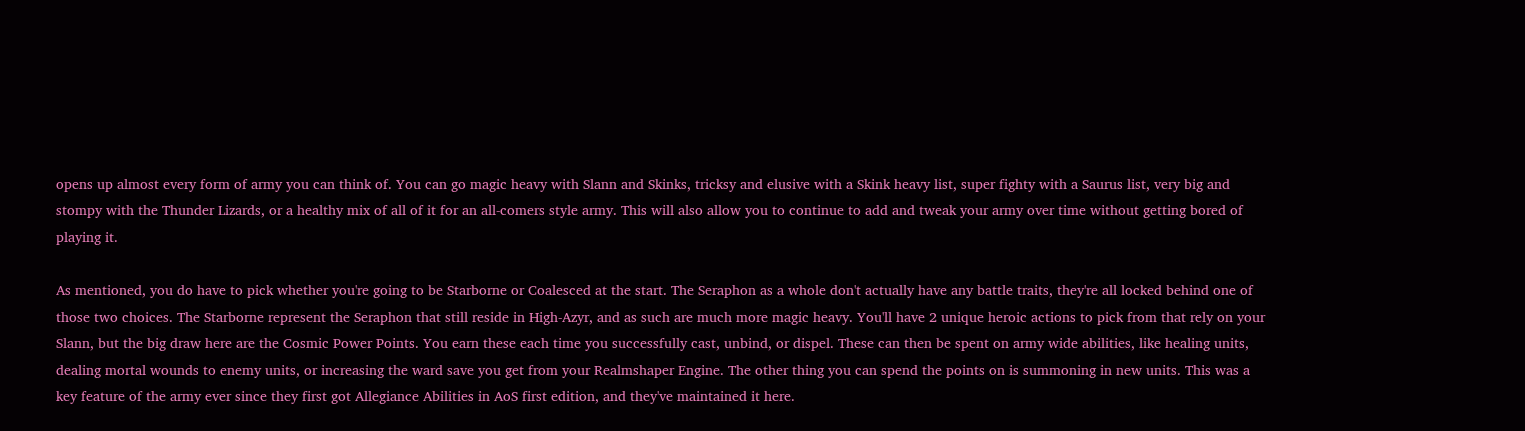opens up almost every form of army you can think of. You can go magic heavy with Slann and Skinks, tricksy and elusive with a Skink heavy list, super fighty with a Saurus list, very big and stompy with the Thunder Lizards, or a healthy mix of all of it for an all-comers style army. This will also allow you to continue to add and tweak your army over time without getting bored of playing it.

As mentioned, you do have to pick whether you're going to be Starborne or Coalesced at the start. The Seraphon as a whole don't actually have any battle traits, they're all locked behind one of those two choices. The Starborne represent the Seraphon that still reside in High-Azyr, and as such are much more magic heavy. You'll have 2 unique heroic actions to pick from that rely on your Slann, but the big draw here are the Cosmic Power Points. You earn these each time you successfully cast, unbind, or dispel. These can then be spent on army wide abilities, like healing units, dealing mortal wounds to enemy units, or increasing the ward save you get from your Realmshaper Engine. The other thing you can spend the points on is summoning in new units. This was a key feature of the army ever since they first got Allegiance Abilities in AoS first edition, and they've maintained it here.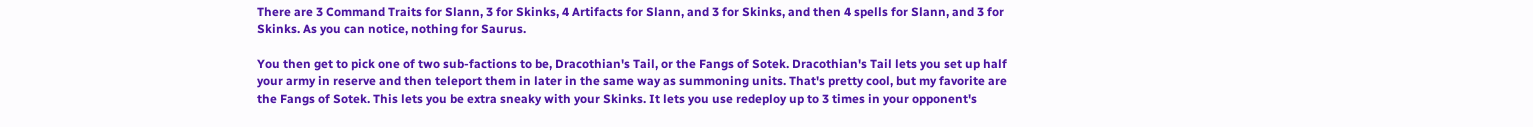There are 3 Command Traits for Slann, 3 for Skinks, 4 Artifacts for Slann, and 3 for Skinks, and then 4 spells for Slann, and 3 for Skinks. As you can notice, nothing for Saurus.

You then get to pick one of two sub-factions to be, Dracothian's Tail, or the Fangs of Sotek. Dracothian's Tail lets you set up half your army in reserve and then teleport them in later in the same way as summoning units. That's pretty cool, but my favorite are the Fangs of Sotek. This lets you be extra sneaky with your Skinks. It lets you use redeploy up to 3 times in your opponent's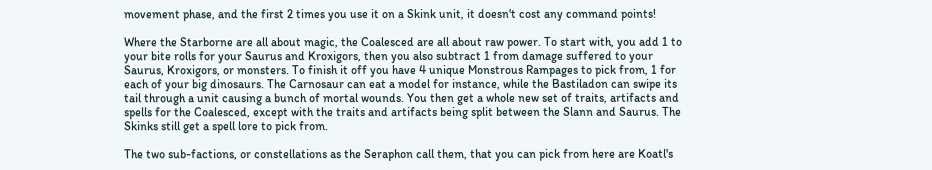movement phase, and the first 2 times you use it on a Skink unit, it doesn't cost any command points!

Where the Starborne are all about magic, the Coalesced are all about raw power. To start with, you add 1 to your bite rolls for your Saurus and Kroxigors, then you also subtract 1 from damage suffered to your Saurus, Kroxigors, or monsters. To finish it off you have 4 unique Monstrous Rampages to pick from, 1 for each of your big dinosaurs. The Carnosaur can eat a model for instance, while the Bastiladon can swipe its tail through a unit causing a bunch of mortal wounds. You then get a whole new set of traits, artifacts and spells for the Coalesced, except with the traits and artifacts being split between the Slann and Saurus. The Skinks still get a spell lore to pick from.

The two sub-factions, or constellations as the Seraphon call them, that you can pick from here are Koatl's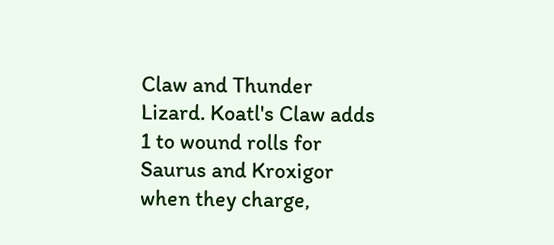Claw and Thunder Lizard. Koatl's Claw adds 1 to wound rolls for Saurus and Kroxigor when they charge,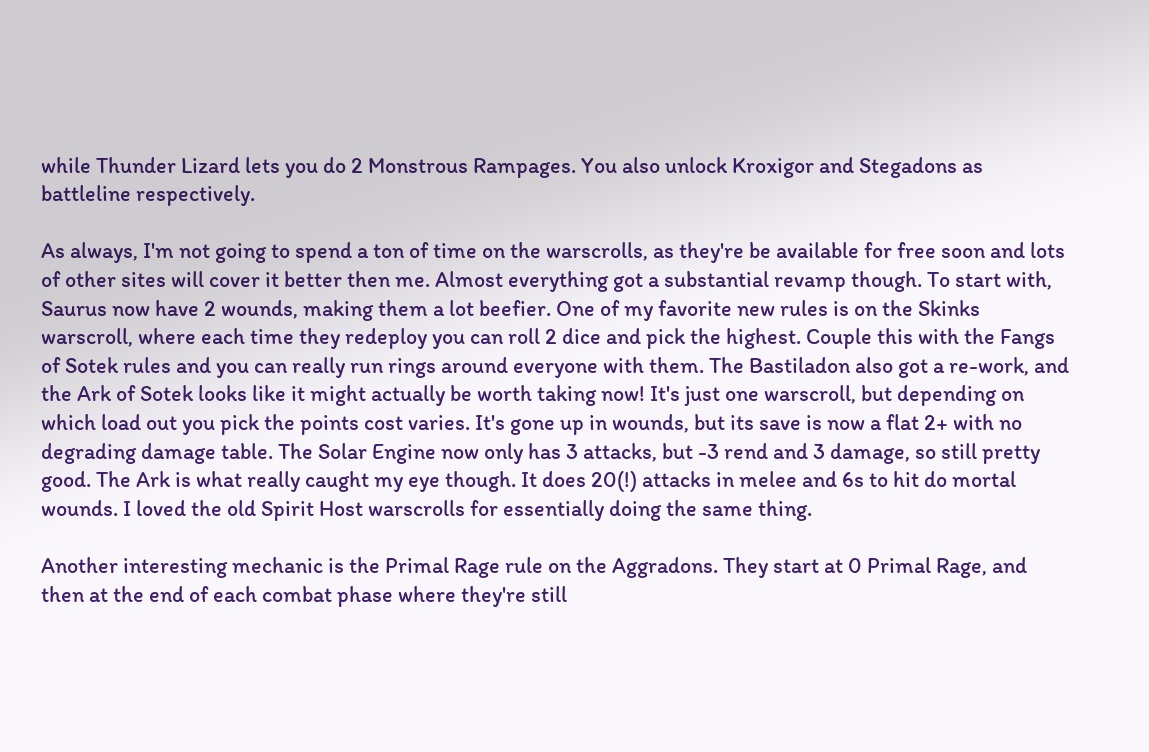while Thunder Lizard lets you do 2 Monstrous Rampages. You also unlock Kroxigor and Stegadons as battleline respectively.

As always, I'm not going to spend a ton of time on the warscrolls, as they're be available for free soon and lots of other sites will cover it better then me. Almost everything got a substantial revamp though. To start with, Saurus now have 2 wounds, making them a lot beefier. One of my favorite new rules is on the Skinks warscroll, where each time they redeploy you can roll 2 dice and pick the highest. Couple this with the Fangs of Sotek rules and you can really run rings around everyone with them. The Bastiladon also got a re-work, and the Ark of Sotek looks like it might actually be worth taking now! It's just one warscroll, but depending on which load out you pick the points cost varies. It's gone up in wounds, but its save is now a flat 2+ with no degrading damage table. The Solar Engine now only has 3 attacks, but -3 rend and 3 damage, so still pretty good. The Ark is what really caught my eye though. It does 20(!) attacks in melee and 6s to hit do mortal wounds. I loved the old Spirit Host warscrolls for essentially doing the same thing.

Another interesting mechanic is the Primal Rage rule on the Aggradons. They start at 0 Primal Rage, and then at the end of each combat phase where they're still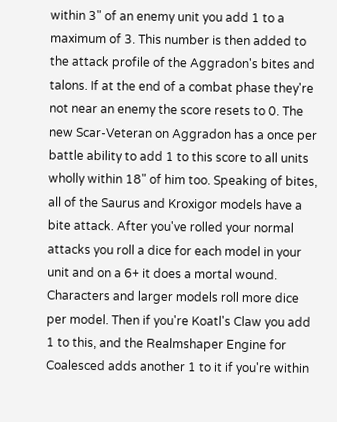within 3" of an enemy unit you add 1 to a maximum of 3. This number is then added to the attack profile of the Aggradon's bites and talons. If at the end of a combat phase they're not near an enemy the score resets to 0. The new Scar-Veteran on Aggradon has a once per battle ability to add 1 to this score to all units wholly within 18" of him too. Speaking of bites, all of the Saurus and Kroxigor models have a bite attack. After you've rolled your normal attacks you roll a dice for each model in your unit and on a 6+ it does a mortal wound. Characters and larger models roll more dice per model. Then if you're Koatl's Claw you add 1 to this, and the Realmshaper Engine for Coalesced adds another 1 to it if you're within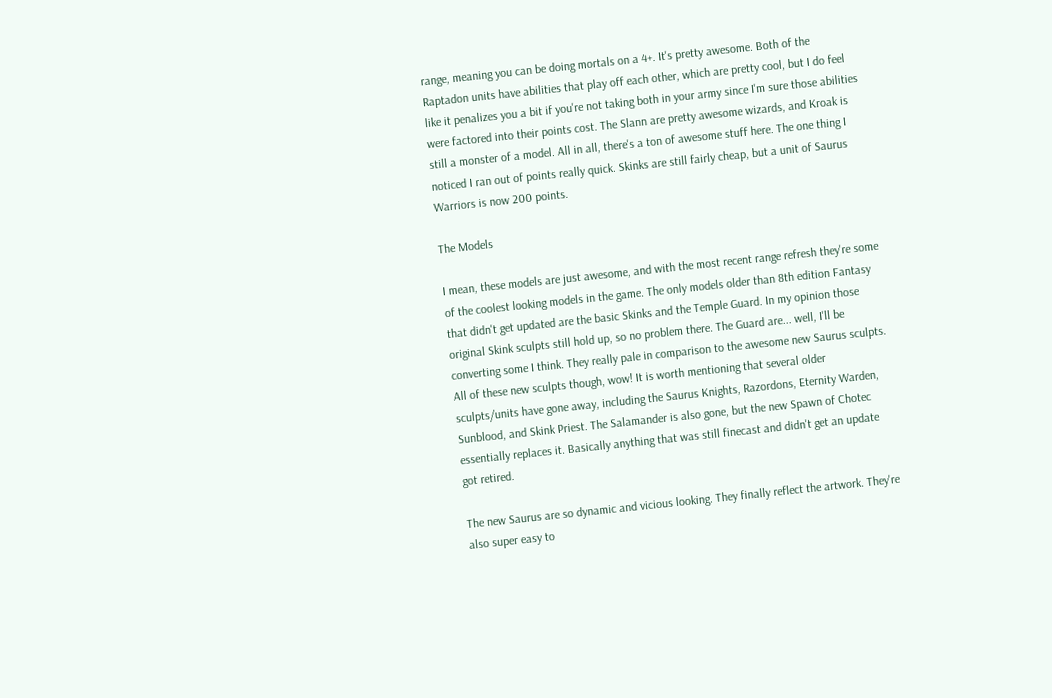range, meaning you can be doing mortals on a 4+. It's pretty awesome. Both of the Raptadon units have abilities that play off each other, which are pretty cool, but I do feel like it penalizes you a bit if you're not taking both in your army since I'm sure those abilities were factored into their points cost. The Slann are pretty awesome wizards, and Kroak is still a monster of a model. All in all, there's a ton of awesome stuff here. The one thing I noticed I ran out of points really quick. Skinks are still fairly cheap, but a unit of Saurus Warriors is now 200 points.

The Models

I mean, these models are just awesome, and with the most recent range refresh they're some of the coolest looking models in the game. The only models older than 8th edition Fantasy that didn't get updated are the basic Skinks and the Temple Guard. In my opinion those original Skink sculpts still hold up, so no problem there. The Guard are... well, I'll be converting some I think. They really pale in comparison to the awesome new Saurus sculpts. All of these new sculpts though, wow! It is worth mentioning that several older sculpts/units have gone away, including the Saurus Knights, Razordons, Eternity Warden, Sunblood, and Skink Priest. The Salamander is also gone, but the new Spawn of Chotec essentially replaces it. Basically anything that was still finecast and didn't get an update got retired.

The new Saurus are so dynamic and vicious looking. They finally reflect the artwork. They're also super easy to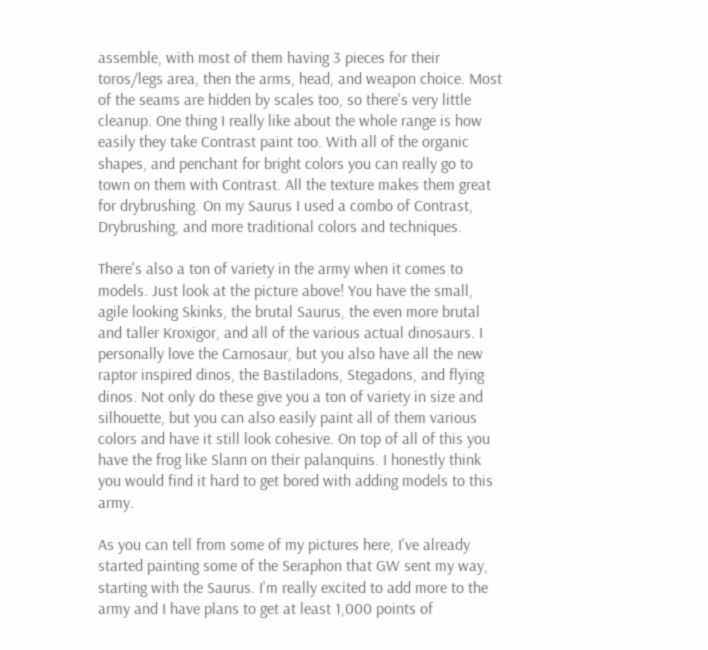assemble, with most of them having 3 pieces for their toros/legs area, then the arms, head, and weapon choice. Most of the seams are hidden by scales too, so there's very little cleanup. One thing I really like about the whole range is how easily they take Contrast paint too. With all of the organic shapes, and penchant for bright colors you can really go to town on them with Contrast. All the texture makes them great for drybrushing. On my Saurus I used a combo of Contrast, Drybrushing, and more traditional colors and techniques.

There's also a ton of variety in the army when it comes to models. Just look at the picture above! You have the small, agile looking Skinks, the brutal Saurus, the even more brutal and taller Kroxigor, and all of the various actual dinosaurs. I personally love the Carnosaur, but you also have all the new raptor inspired dinos, the Bastiladons, Stegadons, and flying dinos. Not only do these give you a ton of variety in size and silhouette, but you can also easily paint all of them various colors and have it still look cohesive. On top of all of this you have the frog like Slann on their palanquins. I honestly think you would find it hard to get bored with adding models to this army.

As you can tell from some of my pictures here, I've already started painting some of the Seraphon that GW sent my way, starting with the Saurus. I'm really excited to add more to the army and I have plans to get at least 1,000 points of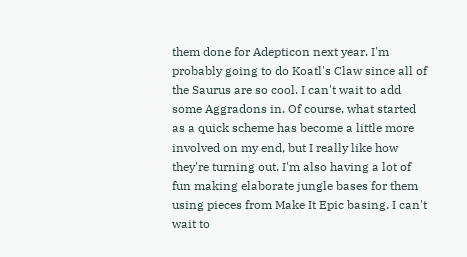them done for Adepticon next year. I'm probably going to do Koatl's Claw since all of the Saurus are so cool. I can't wait to add some Aggradons in. Of course, what started as a quick scheme has become a little more involved on my end, but I really like how they're turning out. I'm also having a lot of fun making elaborate jungle bases for them using pieces from Make It Epic basing. I can't wait to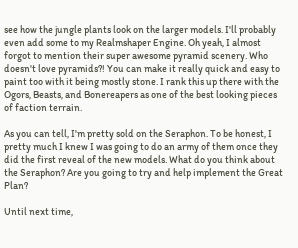see how the jungle plants look on the larger models. I'll probably even add some to my Realmshaper Engine. Oh yeah, I almost forgot to mention their super awesome pyramid scenery. Who doesn't love pyramids?! You can make it really quick and easy to paint too with it being mostly stone. I rank this up there with the Ogors, Beasts, and Bonereapers as one of the best looking pieces of faction terrain.

As you can tell, I'm pretty sold on the Seraphon. To be honest, I pretty much I knew I was going to do an army of them once they did the first reveal of the new models. What do you think about the Seraphon? Are you going to try and help implement the Great Plan?

Until next time,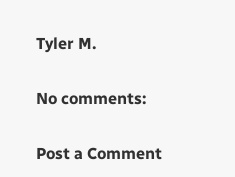Tyler M.

No comments:

Post a Comment